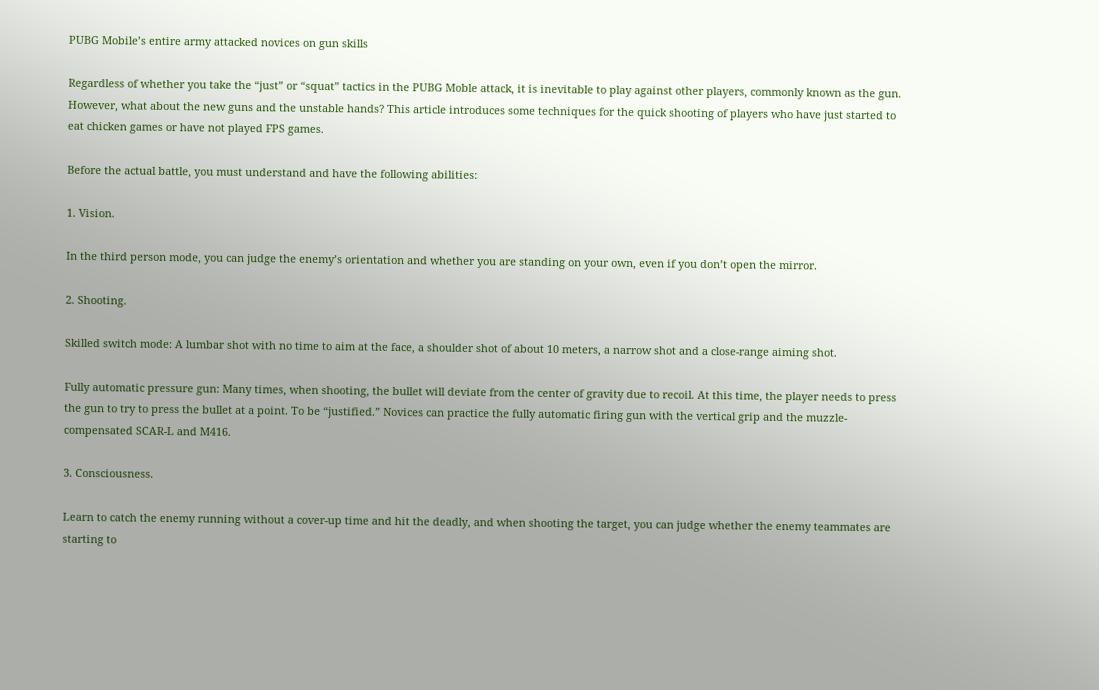PUBG Mobile’s entire army attacked novices on gun skills

Regardless of whether you take the “just” or “squat” tactics in the PUBG Moble attack, it is inevitable to play against other players, commonly known as the gun. However, what about the new guns and the unstable hands? This article introduces some techniques for the quick shooting of players who have just started to eat chicken games or have not played FPS games.

Before the actual battle, you must understand and have the following abilities:

1. Vision.

In the third person mode, you can judge the enemy’s orientation and whether you are standing on your own, even if you don’t open the mirror.

2. Shooting.

Skilled switch mode: A lumbar shot with no time to aim at the face, a shoulder shot of about 10 meters, a narrow shot and a close-range aiming shot.

Fully automatic pressure gun: Many times, when shooting, the bullet will deviate from the center of gravity due to recoil. At this time, the player needs to press the gun to try to press the bullet at a point. To be “justified.” Novices can practice the fully automatic firing gun with the vertical grip and the muzzle-compensated SCAR-L and M416.

3. Consciousness.

Learn to catch the enemy running without a cover-up time and hit the deadly, and when shooting the target, you can judge whether the enemy teammates are starting to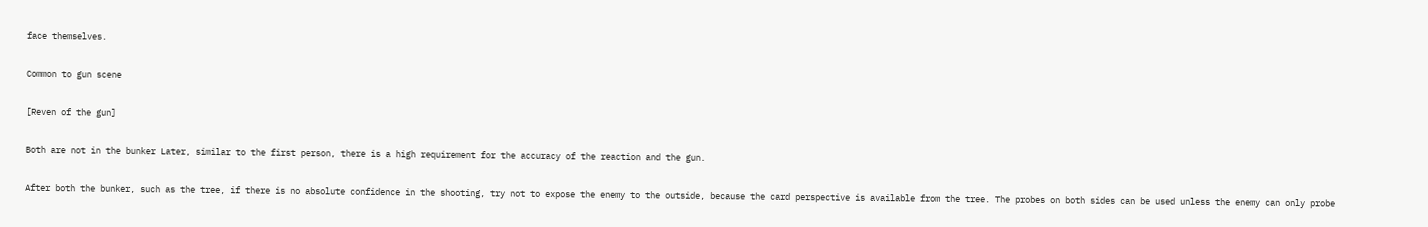face themselves.

Common to gun scene

[Reven of the gun]

Both are not in the bunker Later, similar to the first person, there is a high requirement for the accuracy of the reaction and the gun.

After both the bunker, such as the tree, if there is no absolute confidence in the shooting, try not to expose the enemy to the outside, because the card perspective is available from the tree. The probes on both sides can be used unless the enemy can only probe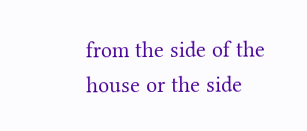from the side of the house or the side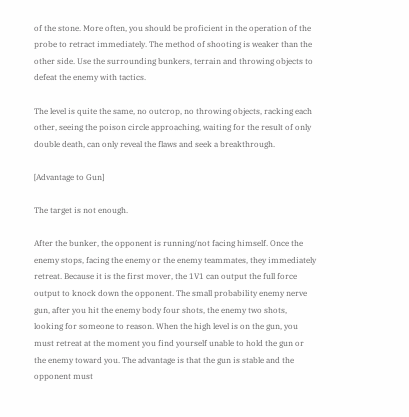of the stone. More often, you should be proficient in the operation of the probe to retract immediately. The method of shooting is weaker than the other side. Use the surrounding bunkers, terrain and throwing objects to defeat the enemy with tactics.

The level is quite the same, no outcrop, no throwing objects, racking each other, seeing the poison circle approaching, waiting for the result of only double death, can only reveal the flaws and seek a breakthrough.

[Advantage to Gun]

The target is not enough.

After the bunker, the opponent is running/not facing himself. Once the enemy stops, facing the enemy or the enemy teammates, they immediately retreat. Because it is the first mover, the 1V1 can output the full force output to knock down the opponent. The small probability enemy nerve gun, after you hit the enemy body four shots, the enemy two shots, looking for someone to reason. When the high level is on the gun, you must retreat at the moment you find yourself unable to hold the gun or the enemy toward you. The advantage is that the gun is stable and the opponent must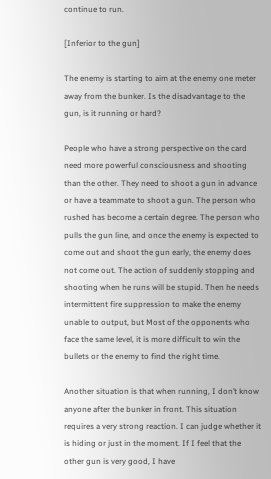continue to run.

[Inferior to the gun]

The enemy is starting to aim at the enemy one meter away from the bunker. Is the disadvantage to the gun, is it running or hard?

People who have a strong perspective on the card need more powerful consciousness and shooting than the other. They need to shoot a gun in advance or have a teammate to shoot a gun. The person who rushed has become a certain degree. The person who pulls the gun line, and once the enemy is expected to come out and shoot the gun early, the enemy does not come out. The action of suddenly stopping and shooting when he runs will be stupid. Then he needs intermittent fire suppression to make the enemy unable to output, but Most of the opponents who face the same level, it is more difficult to win the bullets or the enemy to find the right time.

Another situation is that when running, I don’t know anyone after the bunker in front. This situation requires a very strong reaction. I can judge whether it is hiding or just in the moment. If I feel that the other gun is very good, I have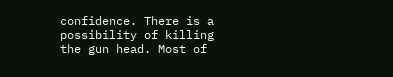confidence. There is a possibility of killing the gun head. Most of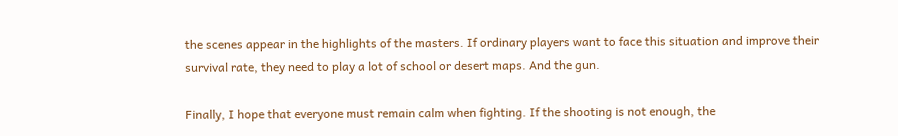the scenes appear in the highlights of the masters. If ordinary players want to face this situation and improve their survival rate, they need to play a lot of school or desert maps. And the gun.

Finally, I hope that everyone must remain calm when fighting. If the shooting is not enough, the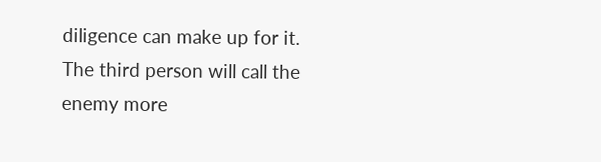diligence can make up for it. The third person will call the enemy more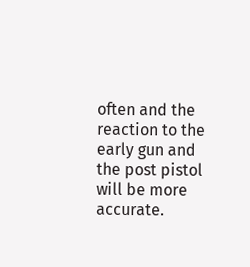often and the reaction to the early gun and the post pistol will be more accurate.